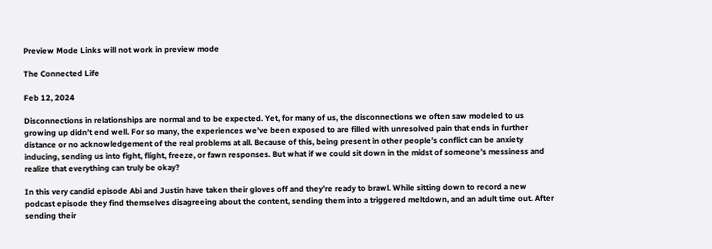Preview Mode Links will not work in preview mode

The Connected Life

Feb 12, 2024

Disconnections in relationships are normal and to be expected. Yet, for many of us, the disconnections we often saw modeled to us growing up didn’t end well. For so many, the experiences we’ve been exposed to are filled with unresolved pain that ends in further distance or no acknowledgement of the real problems at all. Because of this, being present in other people’s conflict can be anxiety inducing, sending us into fight, flight, freeze, or fawn responses. But what if we could sit down in the midst of someone’s messiness and realize that everything can truly be okay?

In this very candid episode Abi and Justin have taken their gloves off and they’re ready to brawl. While sitting down to record a new podcast episode they find themselves disagreeing about the content, sending them into a triggered meltdown, and an adult time out. After sending their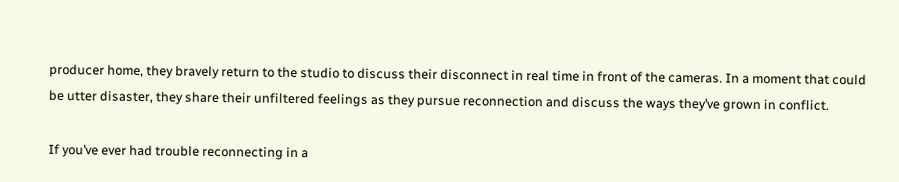producer home, they bravely return to the studio to discuss their disconnect in real time in front of the cameras. In a moment that could be utter disaster, they share their unfiltered feelings as they pursue reconnection and discuss the ways they’ve grown in conflict.

If you’ve ever had trouble reconnecting in a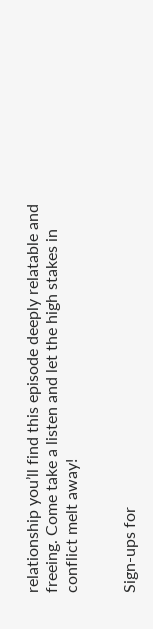relationship you’ll find this episode deeply relatable and freeing. Come take a listen and let the high stakes in conflict melt away!


Sign-ups for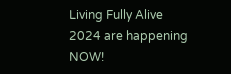Living Fully Alive 2024 are happening NOW!